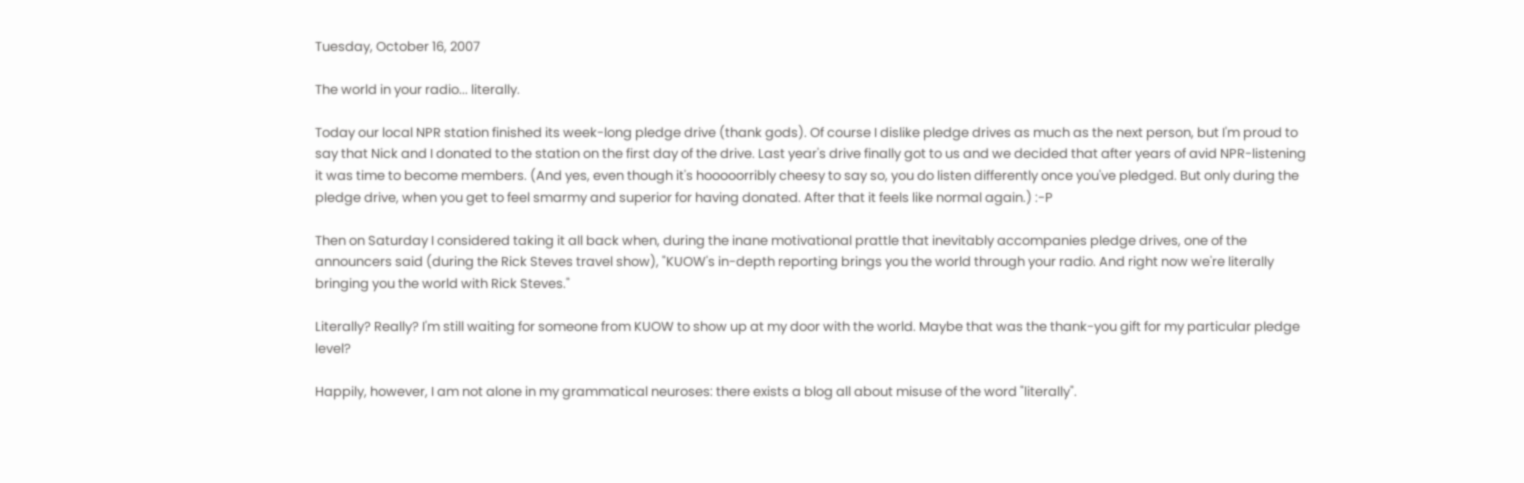Tuesday, October 16, 2007

The world in your radio... literally.

Today our local NPR station finished its week-long pledge drive (thank gods). Of course I dislike pledge drives as much as the next person, but I'm proud to say that Nick and I donated to the station on the first day of the drive. Last year's drive finally got to us and we decided that after years of avid NPR-listening it was time to become members. (And yes, even though it's hooooorribly cheesy to say so, you do listen differently once you've pledged. But only during the pledge drive, when you get to feel smarmy and superior for having donated. After that it feels like normal again.) :-P

Then on Saturday I considered taking it all back when, during the inane motivational prattle that inevitably accompanies pledge drives, one of the announcers said (during the Rick Steves travel show), "KUOW's in-depth reporting brings you the world through your radio. And right now we're literally bringing you the world with Rick Steves."

Literally? Really? I'm still waiting for someone from KUOW to show up at my door with the world. Maybe that was the thank-you gift for my particular pledge level?

Happily, however, I am not alone in my grammatical neuroses: there exists a blog all about misuse of the word "literally".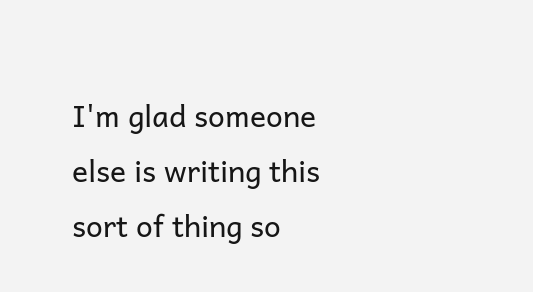I'm glad someone else is writing this sort of thing so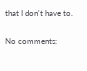that I don't have to.

No comments: